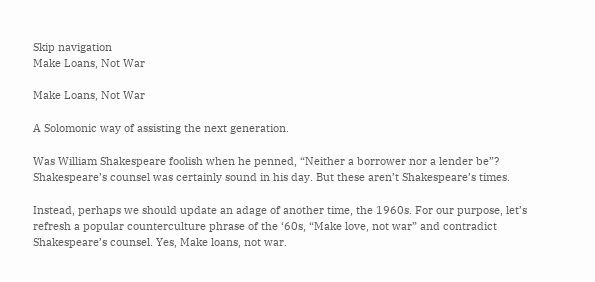Skip navigation
Make Loans, Not War

Make Loans, Not War

A Solomonic way of assisting the next generation.

Was William Shakespeare foolish when he penned, “Neither a borrower nor a lender be”? Shakespeare’s counsel was certainly sound in his day. But these aren’t Shakespeare’s times.

Instead, perhaps we should update an adage of another time, the 1960s. For our purpose, let’s refresh a popular counterculture phrase of the ‘60s, “Make love, not war” and contradict Shakespeare’s counsel. Yes, Make loans, not war.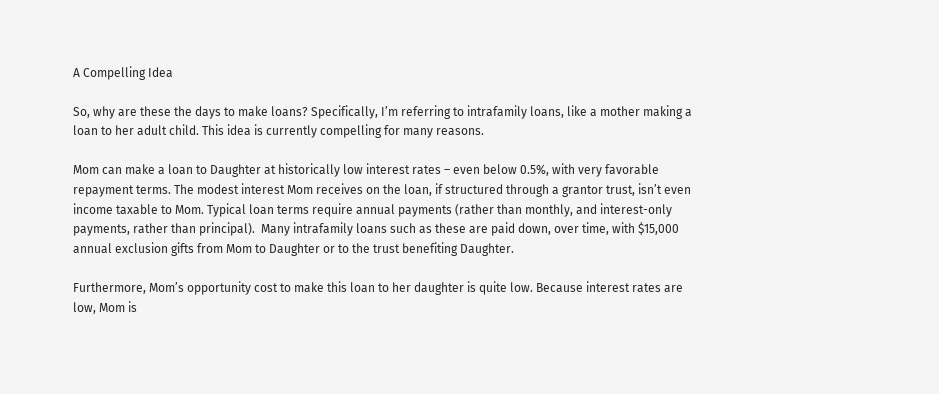A Compelling Idea

So, why are these the days to make loans? Specifically, I’m referring to intrafamily loans, like a mother making a loan to her adult child. This idea is currently compelling for many reasons.

Mom can make a loan to Daughter at historically low interest rates – even below 0.5%, with very favorable repayment terms. The modest interest Mom receives on the loan, if structured through a grantor trust, isn’t even income taxable to Mom. Typical loan terms require annual payments (rather than monthly, and interest-only payments, rather than principal).  Many intrafamily loans such as these are paid down, over time, with $15,000 annual exclusion gifts from Mom to Daughter or to the trust benefiting Daughter.

Furthermore, Mom’s opportunity cost to make this loan to her daughter is quite low. Because interest rates are low, Mom is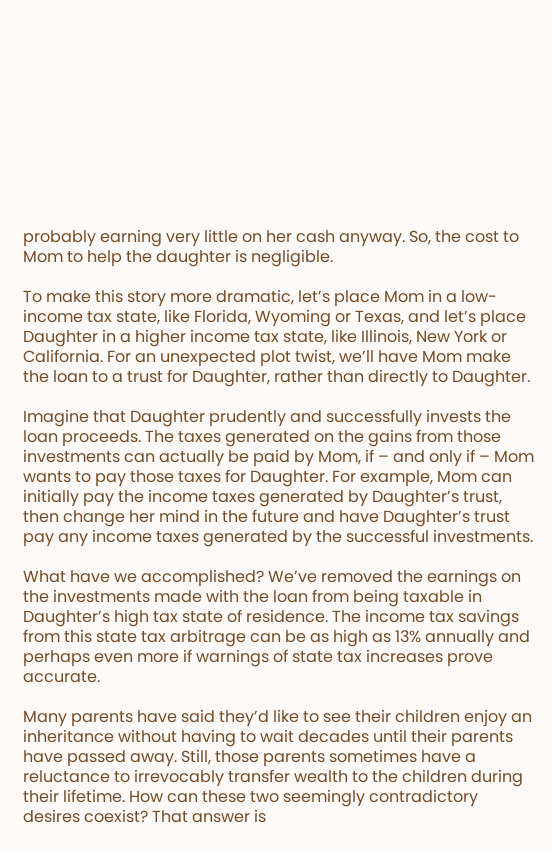probably earning very little on her cash anyway. So, the cost to Mom to help the daughter is negligible.

To make this story more dramatic, let’s place Mom in a low-income tax state, like Florida, Wyoming or Texas, and let’s place Daughter in a higher income tax state, like Illinois, New York or California. For an unexpected plot twist, we’ll have Mom make the loan to a trust for Daughter, rather than directly to Daughter.

Imagine that Daughter prudently and successfully invests the loan proceeds. The taxes generated on the gains from those investments can actually be paid by Mom, if – and only if – Mom wants to pay those taxes for Daughter. For example, Mom can initially pay the income taxes generated by Daughter’s trust, then change her mind in the future and have Daughter’s trust pay any income taxes generated by the successful investments.

What have we accomplished? We’ve removed the earnings on the investments made with the loan from being taxable in Daughter’s high tax state of residence. The income tax savings from this state tax arbitrage can be as high as 13% annually and perhaps even more if warnings of state tax increases prove accurate.

Many parents have said they’d like to see their children enjoy an inheritance without having to wait decades until their parents have passed away. Still, those parents sometimes have a reluctance to irrevocably transfer wealth to the children during their lifetime. How can these two seemingly contradictory desires coexist? That answer is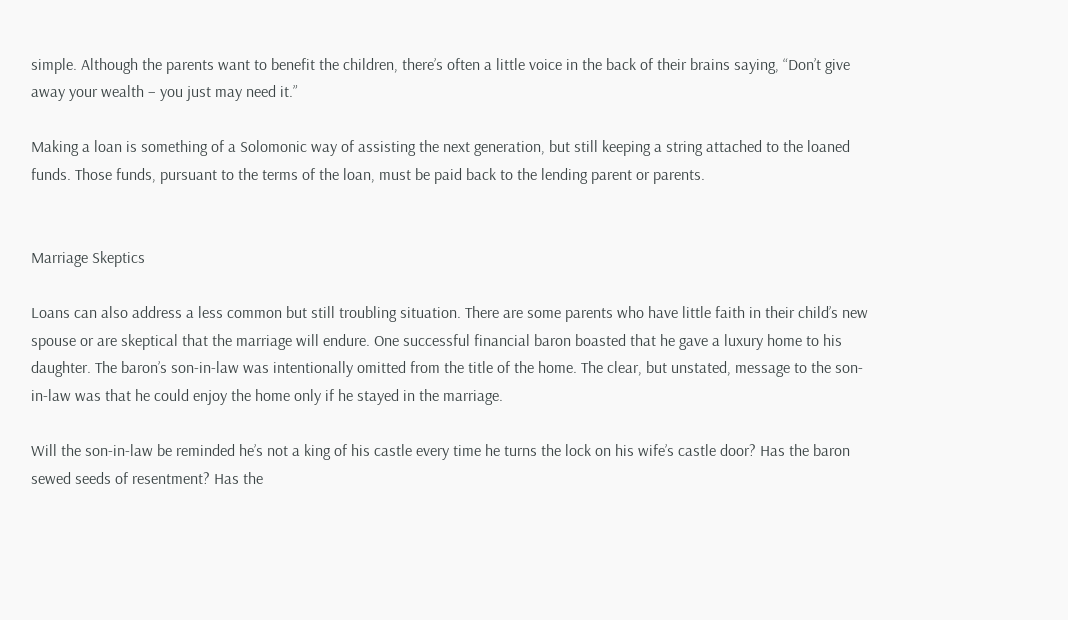simple. Although the parents want to benefit the children, there’s often a little voice in the back of their brains saying, “Don’t give away your wealth – you just may need it.”

Making a loan is something of a Solomonic way of assisting the next generation, but still keeping a string attached to the loaned funds. Those funds, pursuant to the terms of the loan, must be paid back to the lending parent or parents.


Marriage Skeptics

Loans can also address a less common but still troubling situation. There are some parents who have little faith in their child’s new spouse or are skeptical that the marriage will endure. One successful financial baron boasted that he gave a luxury home to his daughter. The baron’s son-in-law was intentionally omitted from the title of the home. The clear, but unstated, message to the son-in-law was that he could enjoy the home only if he stayed in the marriage.

Will the son-in-law be reminded he’s not a king of his castle every time he turns the lock on his wife’s castle door? Has the baron sewed seeds of resentment? Has the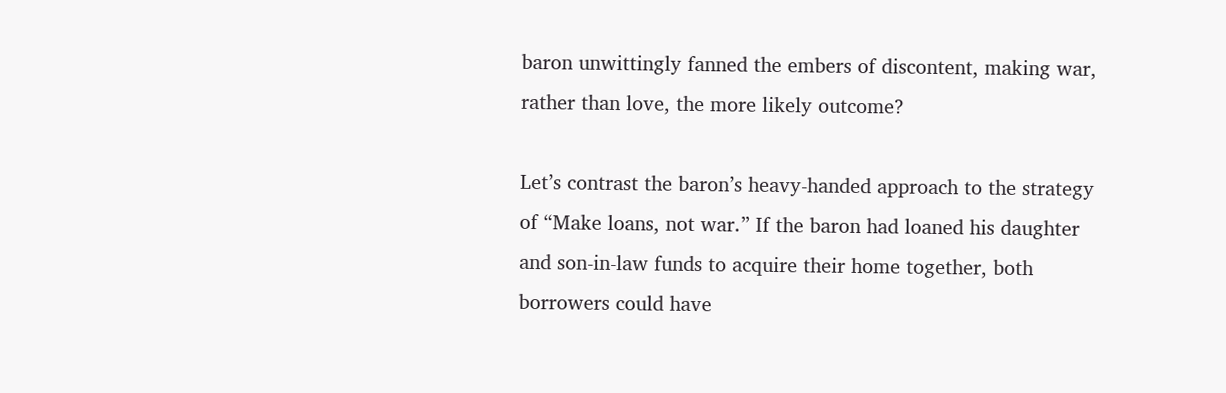baron unwittingly fanned the embers of discontent, making war, rather than love, the more likely outcome?

Let’s contrast the baron’s heavy-handed approach to the strategy of “Make loans, not war.” If the baron had loaned his daughter and son-in-law funds to acquire their home together, both borrowers could have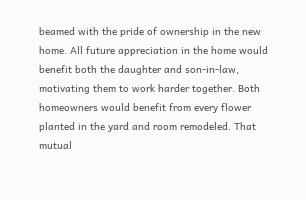beamed with the pride of ownership in the new home. All future appreciation in the home would benefit both the daughter and son-in-law, motivating them to work harder together. Both homeowners would benefit from every flower planted in the yard and room remodeled. That mutual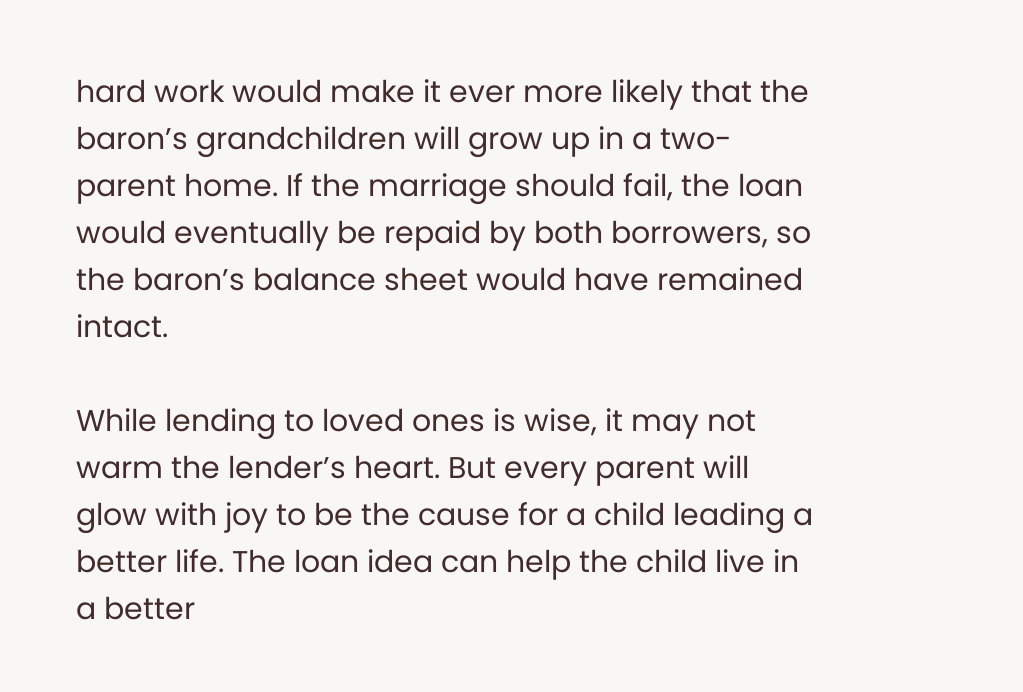hard work would make it ever more likely that the baron’s grandchildren will grow up in a two-parent home. If the marriage should fail, the loan would eventually be repaid by both borrowers, so the baron’s balance sheet would have remained intact.

While lending to loved ones is wise, it may not warm the lender’s heart. But every parent will glow with joy to be the cause for a child leading a better life. The loan idea can help the child live in a better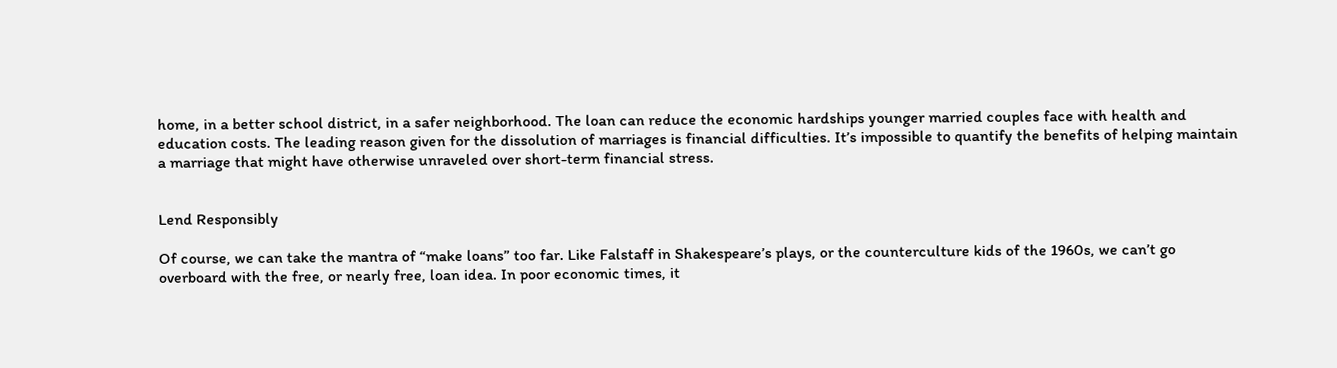home, in a better school district, in a safer neighborhood. The loan can reduce the economic hardships younger married couples face with health and education costs. The leading reason given for the dissolution of marriages is financial difficulties. It’s impossible to quantify the benefits of helping maintain a marriage that might have otherwise unraveled over short-term financial stress.


Lend Responsibly

Of course, we can take the mantra of “make loans” too far. Like Falstaff in Shakespeare’s plays, or the counterculture kids of the 1960s, we can’t go overboard with the free, or nearly free, loan idea. In poor economic times, it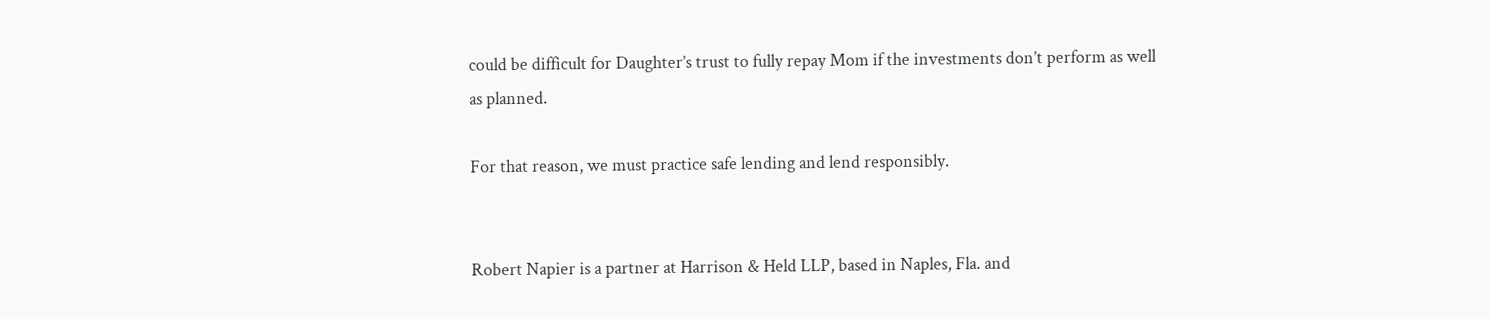could be difficult for Daughter’s trust to fully repay Mom if the investments don’t perform as well as planned.

For that reason, we must practice safe lending and lend responsibly.


Robert Napier is a partner at Harrison & Held LLP, based in Naples, Fla. and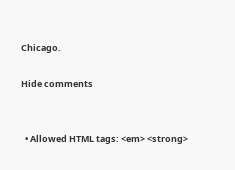Chicago.

Hide comments


  • Allowed HTML tags: <em> <strong>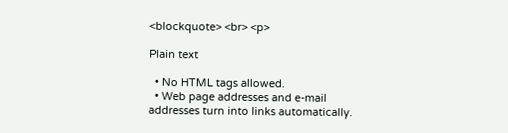<blockquote> <br> <p>

Plain text

  • No HTML tags allowed.
  • Web page addresses and e-mail addresses turn into links automatically.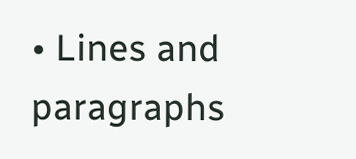• Lines and paragraphs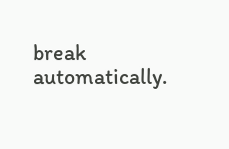break automatically.